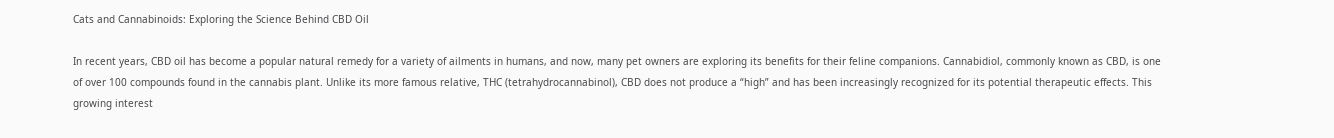Cats and Cannabinoids: Exploring the Science Behind CBD Oil

In recent years, CBD oil has become a popular natural remedy for a variety of ailments in humans, and now, many pet owners are exploring its benefits for their feline companions. Cannabidiol, commonly known as CBD, is one of over 100 compounds found in the cannabis plant. Unlike its more famous relative, THC (tetrahydrocannabinol), CBD does not produce a “high” and has been increasingly recognized for its potential therapeutic effects. This growing interest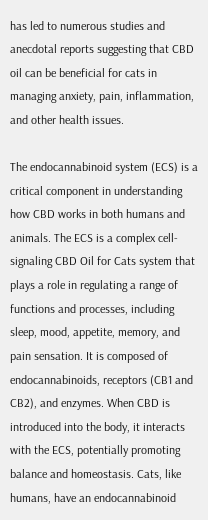has led to numerous studies and anecdotal reports suggesting that CBD oil can be beneficial for cats in managing anxiety, pain, inflammation, and other health issues.

The endocannabinoid system (ECS) is a critical component in understanding how CBD works in both humans and animals. The ECS is a complex cell-signaling CBD Oil for Cats system that plays a role in regulating a range of functions and processes, including sleep, mood, appetite, memory, and pain sensation. It is composed of endocannabinoids, receptors (CB1 and CB2), and enzymes. When CBD is introduced into the body, it interacts with the ECS, potentially promoting balance and homeostasis. Cats, like humans, have an endocannabinoid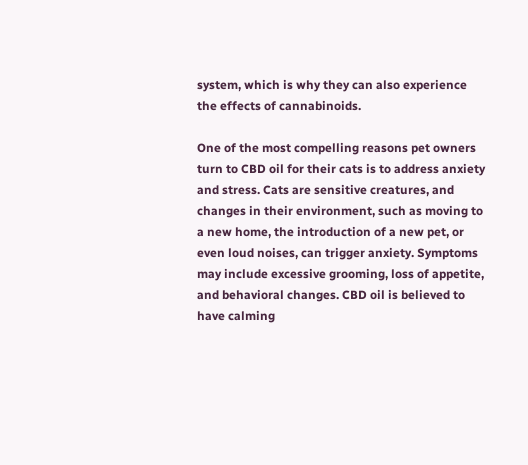system, which is why they can also experience the effects of cannabinoids.

One of the most compelling reasons pet owners turn to CBD oil for their cats is to address anxiety and stress. Cats are sensitive creatures, and changes in their environment, such as moving to a new home, the introduction of a new pet, or even loud noises, can trigger anxiety. Symptoms may include excessive grooming, loss of appetite, and behavioral changes. CBD oil is believed to have calming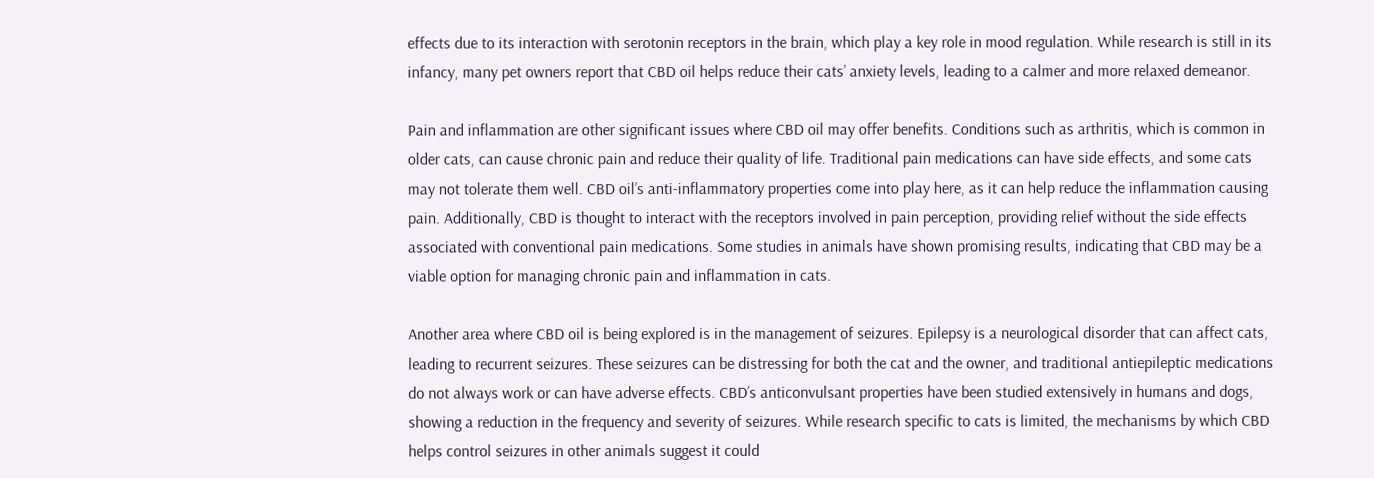effects due to its interaction with serotonin receptors in the brain, which play a key role in mood regulation. While research is still in its infancy, many pet owners report that CBD oil helps reduce their cats’ anxiety levels, leading to a calmer and more relaxed demeanor.

Pain and inflammation are other significant issues where CBD oil may offer benefits. Conditions such as arthritis, which is common in older cats, can cause chronic pain and reduce their quality of life. Traditional pain medications can have side effects, and some cats may not tolerate them well. CBD oil’s anti-inflammatory properties come into play here, as it can help reduce the inflammation causing pain. Additionally, CBD is thought to interact with the receptors involved in pain perception, providing relief without the side effects associated with conventional pain medications. Some studies in animals have shown promising results, indicating that CBD may be a viable option for managing chronic pain and inflammation in cats.

Another area where CBD oil is being explored is in the management of seizures. Epilepsy is a neurological disorder that can affect cats, leading to recurrent seizures. These seizures can be distressing for both the cat and the owner, and traditional antiepileptic medications do not always work or can have adverse effects. CBD’s anticonvulsant properties have been studied extensively in humans and dogs, showing a reduction in the frequency and severity of seizures. While research specific to cats is limited, the mechanisms by which CBD helps control seizures in other animals suggest it could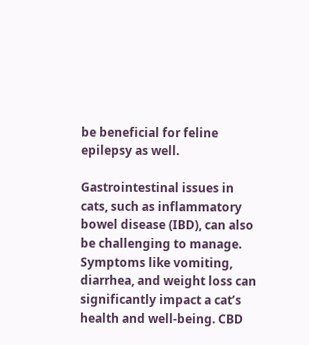be beneficial for feline epilepsy as well.

Gastrointestinal issues in cats, such as inflammatory bowel disease (IBD), can also be challenging to manage. Symptoms like vomiting, diarrhea, and weight loss can significantly impact a cat’s health and well-being. CBD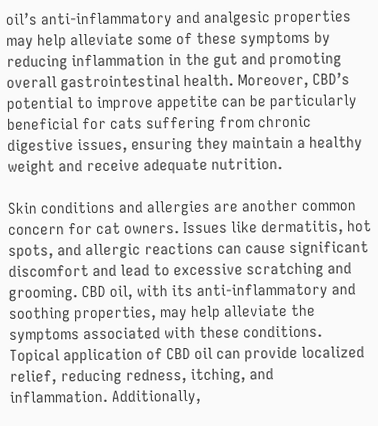oil’s anti-inflammatory and analgesic properties may help alleviate some of these symptoms by reducing inflammation in the gut and promoting overall gastrointestinal health. Moreover, CBD’s potential to improve appetite can be particularly beneficial for cats suffering from chronic digestive issues, ensuring they maintain a healthy weight and receive adequate nutrition.

Skin conditions and allergies are another common concern for cat owners. Issues like dermatitis, hot spots, and allergic reactions can cause significant discomfort and lead to excessive scratching and grooming. CBD oil, with its anti-inflammatory and soothing properties, may help alleviate the symptoms associated with these conditions. Topical application of CBD oil can provide localized relief, reducing redness, itching, and inflammation. Additionally,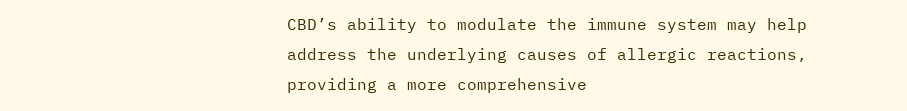CBD’s ability to modulate the immune system may help address the underlying causes of allergic reactions, providing a more comprehensive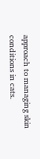approach to managing skin conditions in cats.